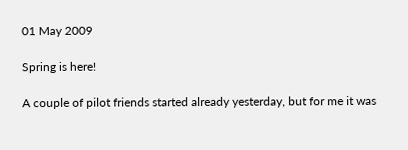01 May 2009

Spring is here!

A couple of pilot friends started already yesterday, but for me it was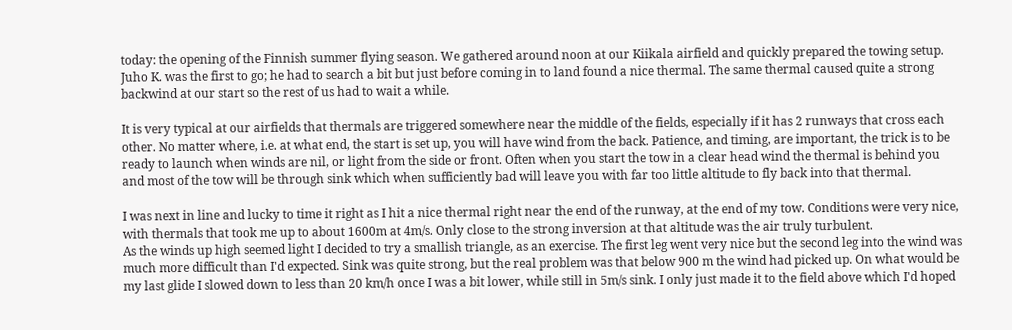today: the opening of the Finnish summer flying season. We gathered around noon at our Kiikala airfield and quickly prepared the towing setup. Juho K. was the first to go; he had to search a bit but just before coming in to land found a nice thermal. The same thermal caused quite a strong backwind at our start so the rest of us had to wait a while.

It is very typical at our airfields that thermals are triggered somewhere near the middle of the fields, especially if it has 2 runways that cross each other. No matter where, i.e. at what end, the start is set up, you will have wind from the back. Patience, and timing, are important, the trick is to be ready to launch when winds are nil, or light from the side or front. Often when you start the tow in a clear head wind the thermal is behind you and most of the tow will be through sink which when sufficiently bad will leave you with far too little altitude to fly back into that thermal.

I was next in line and lucky to time it right as I hit a nice thermal right near the end of the runway, at the end of my tow. Conditions were very nice, with thermals that took me up to about 1600m at 4m/s. Only close to the strong inversion at that altitude was the air truly turbulent.
As the winds up high seemed light I decided to try a smallish triangle, as an exercise. The first leg went very nice but the second leg into the wind was much more difficult than I'd expected. Sink was quite strong, but the real problem was that below 900 m the wind had picked up. On what would be my last glide I slowed down to less than 20 km/h once I was a bit lower, while still in 5m/s sink. I only just made it to the field above which I'd hoped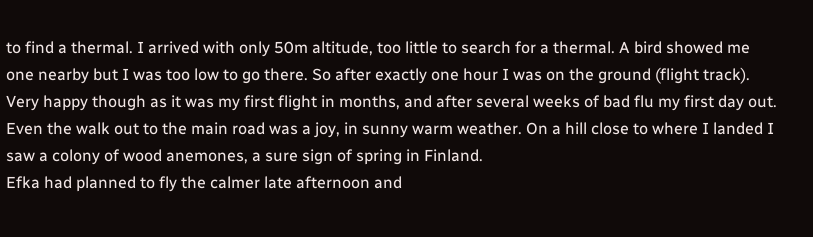to find a thermal. I arrived with only 50m altitude, too little to search for a thermal. A bird showed me one nearby but I was too low to go there. So after exactly one hour I was on the ground (flight track). Very happy though as it was my first flight in months, and after several weeks of bad flu my first day out. Even the walk out to the main road was a joy, in sunny warm weather. On a hill close to where I landed I saw a colony of wood anemones, a sure sign of spring in Finland.
Efka had planned to fly the calmer late afternoon and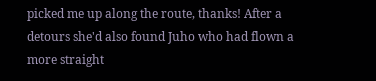picked me up along the route, thanks! After a detours she'd also found Juho who had flown a more straight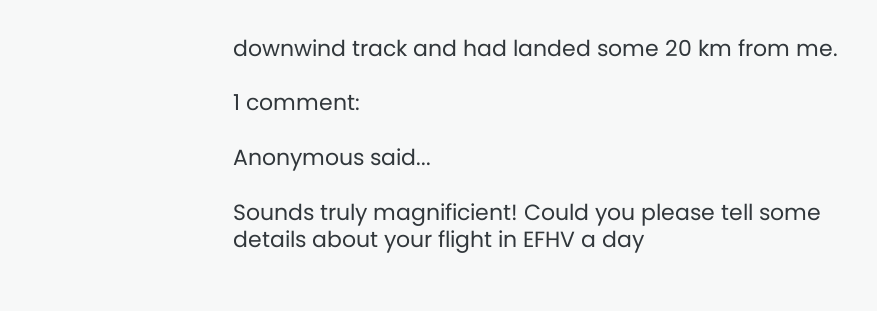downwind track and had landed some 20 km from me.

1 comment:

Anonymous said...

Sounds truly magnificient! Could you please tell some details about your flight in EFHV a day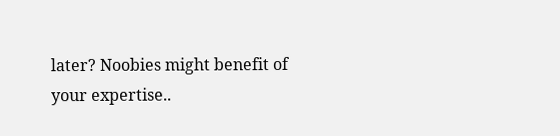later? Noobies might benefit of your expertise..